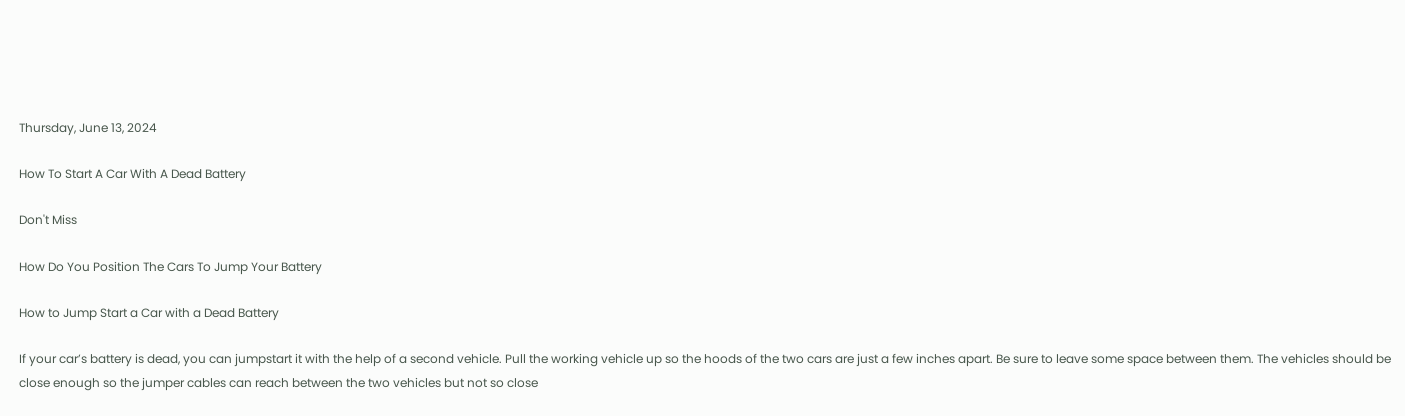Thursday, June 13, 2024

How To Start A Car With A Dead Battery

Don't Miss

How Do You Position The Cars To Jump Your Battery

How to Jump Start a Car with a Dead Battery

If your car’s battery is dead, you can jumpstart it with the help of a second vehicle. Pull the working vehicle up so the hoods of the two cars are just a few inches apart. Be sure to leave some space between them. The vehicles should be close enough so the jumper cables can reach between the two vehicles but not so close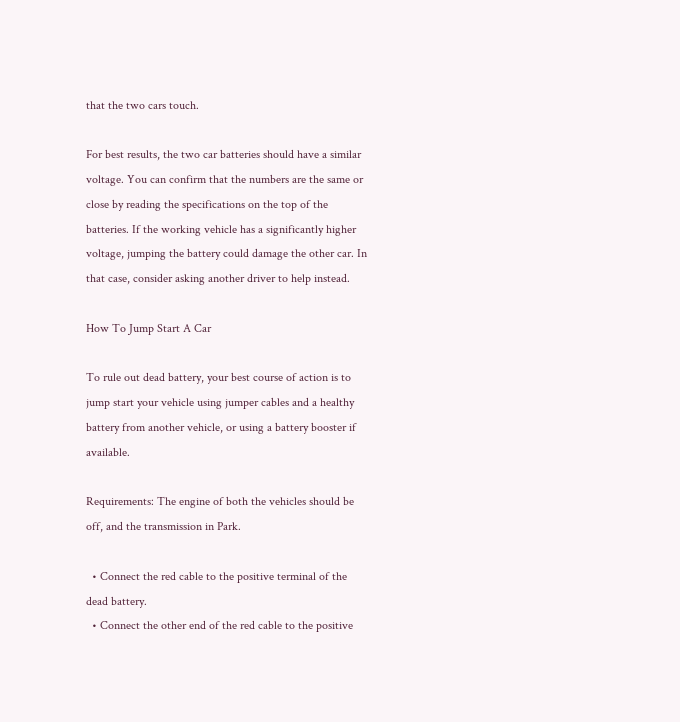that the two cars touch.

For best results, the two car batteries should have a similar voltage. You can confirm that the numbers are the same or close by reading the specifications on the top of the batteries. If the working vehicle has a significantly higher voltage, jumping the battery could damage the other car. In that case, consider asking another driver to help instead.

How To Jump Start A Car

To rule out dead battery, your best course of action is to jump start your vehicle using jumper cables and a healthy battery from another vehicle, or using a battery booster if available.

Requirements: The engine of both the vehicles should be off, and the transmission in Park.

  • Connect the red cable to the positive terminal of the dead battery.
  • Connect the other end of the red cable to the positive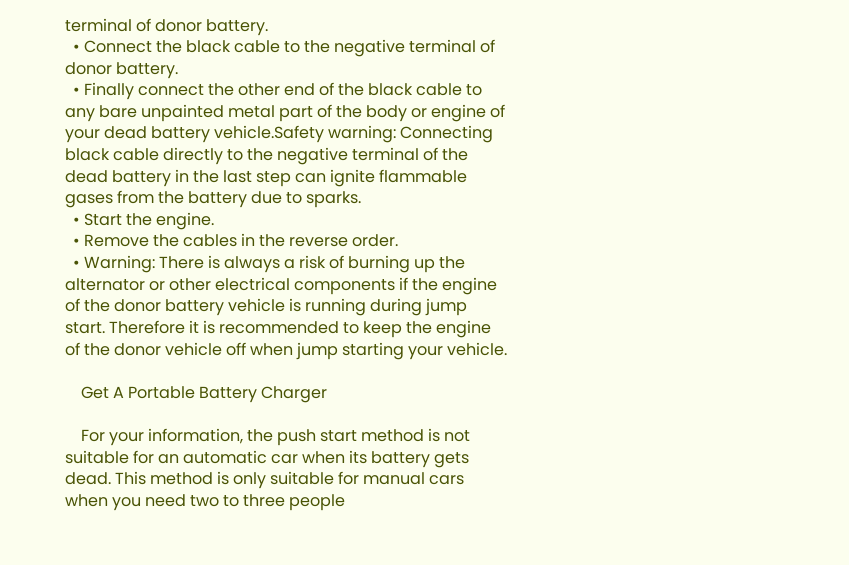terminal of donor battery.
  • Connect the black cable to the negative terminal of donor battery.
  • Finally connect the other end of the black cable to any bare unpainted metal part of the body or engine of your dead battery vehicle.Safety warning: Connecting black cable directly to the negative terminal of the dead battery in the last step can ignite flammable gases from the battery due to sparks.
  • Start the engine.
  • Remove the cables in the reverse order.
  • Warning: There is always a risk of burning up the alternator or other electrical components if the engine of the donor battery vehicle is running during jump start. Therefore it is recommended to keep the engine of the donor vehicle off when jump starting your vehicle.

    Get A Portable Battery Charger

    For your information, the push start method is not suitable for an automatic car when its battery gets dead. This method is only suitable for manual cars when you need two to three people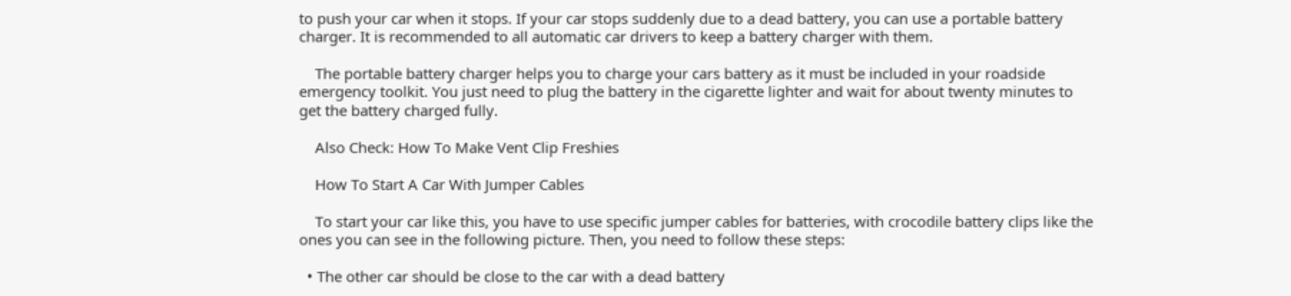to push your car when it stops. If your car stops suddenly due to a dead battery, you can use a portable battery charger. It is recommended to all automatic car drivers to keep a battery charger with them.

    The portable battery charger helps you to charge your cars battery as it must be included in your roadside emergency toolkit. You just need to plug the battery in the cigarette lighter and wait for about twenty minutes to get the battery charged fully.

    Also Check: How To Make Vent Clip Freshies

    How To Start A Car With Jumper Cables

    To start your car like this, you have to use specific jumper cables for batteries, with crocodile battery clips like the ones you can see in the following picture. Then, you need to follow these steps:

  • The other car should be close to the car with a dead battery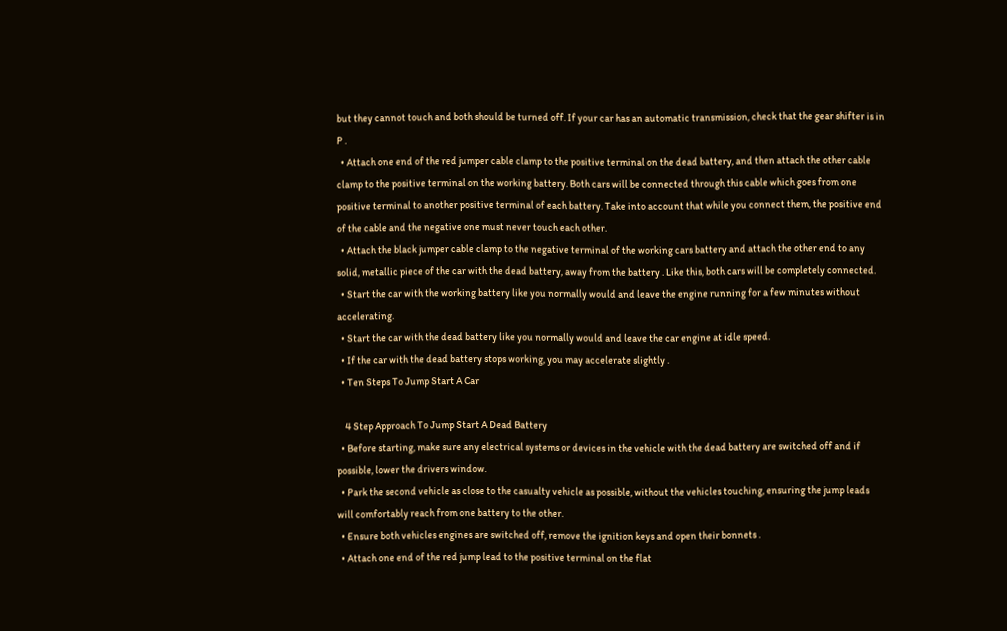but they cannot touch and both should be turned off. If your car has an automatic transmission, check that the gear shifter is in P .
  • Attach one end of the red jumper cable clamp to the positive terminal on the dead battery, and then attach the other cable clamp to the positive terminal on the working battery. Both cars will be connected through this cable which goes from one positive terminal to another positive terminal of each battery. Take into account that while you connect them, the positive end of the cable and the negative one must never touch each other.
  • Attach the black jumper cable clamp to the negative terminal of the working cars battery and attach the other end to any solid, metallic piece of the car with the dead battery, away from the battery . Like this, both cars will be completely connected.
  • Start the car with the working battery like you normally would and leave the engine running for a few minutes without accelerating.
  • Start the car with the dead battery like you normally would and leave the car engine at idle speed.
  • If the car with the dead battery stops working, you may accelerate slightly .
  • Ten Steps To Jump Start A Car

    4 Step Approach To Jump Start A Dead Battery
  • Before starting, make sure any electrical systems or devices in the vehicle with the dead battery are switched off and if possible, lower the drivers window.
  • Park the second vehicle as close to the casualty vehicle as possible, without the vehicles touching, ensuring the jump leads will comfortably reach from one battery to the other.
  • Ensure both vehicles engines are switched off, remove the ignition keys and open their bonnets .
  • Attach one end of the red jump lead to the positive terminal on the flat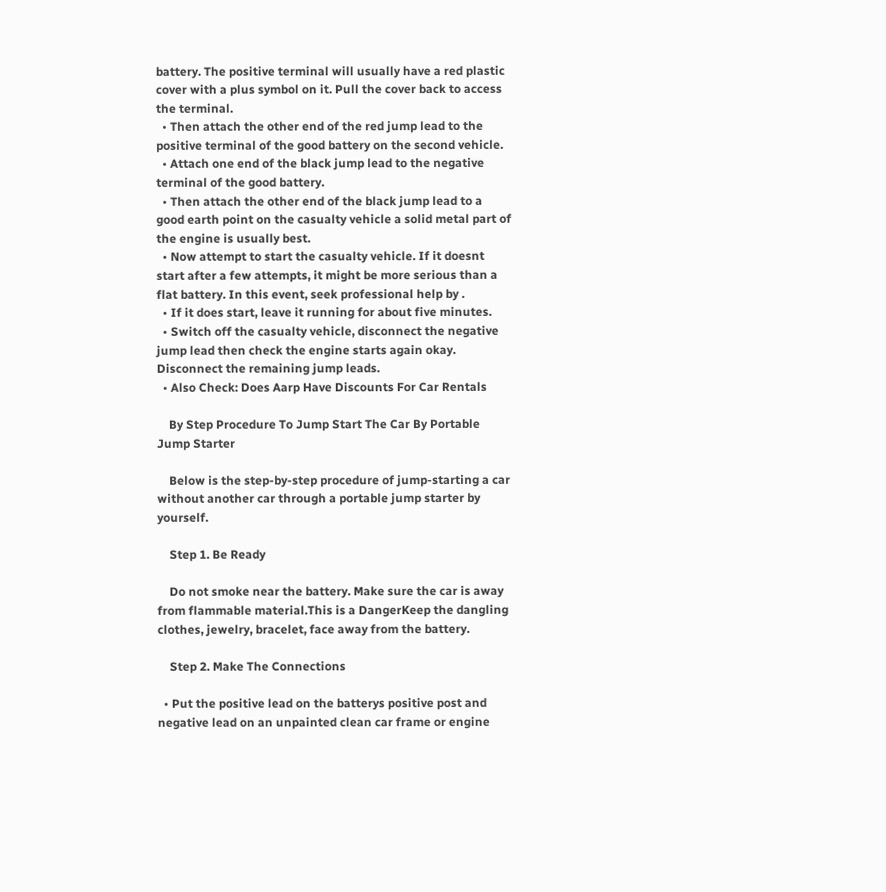battery. The positive terminal will usually have a red plastic cover with a plus symbol on it. Pull the cover back to access the terminal.
  • Then attach the other end of the red jump lead to the positive terminal of the good battery on the second vehicle.
  • Attach one end of the black jump lead to the negative terminal of the good battery.
  • Then attach the other end of the black jump lead to a good earth point on the casualty vehicle a solid metal part of the engine is usually best.
  • Now attempt to start the casualty vehicle. If it doesnt start after a few attempts, it might be more serious than a flat battery. In this event, seek professional help by .
  • If it does start, leave it running for about five minutes.
  • Switch off the casualty vehicle, disconnect the negative jump lead then check the engine starts again okay. Disconnect the remaining jump leads.
  • Also Check: Does Aarp Have Discounts For Car Rentals

    By Step Procedure To Jump Start The Car By Portable Jump Starter

    Below is the step-by-step procedure of jump-starting a car without another car through a portable jump starter by yourself.

    Step 1. Be Ready

    Do not smoke near the battery. Make sure the car is away from flammable material.This is a DangerKeep the dangling clothes, jewelry, bracelet, face away from the battery.

    Step 2. Make The Connections

  • Put the positive lead on the batterys positive post and negative lead on an unpainted clean car frame or engine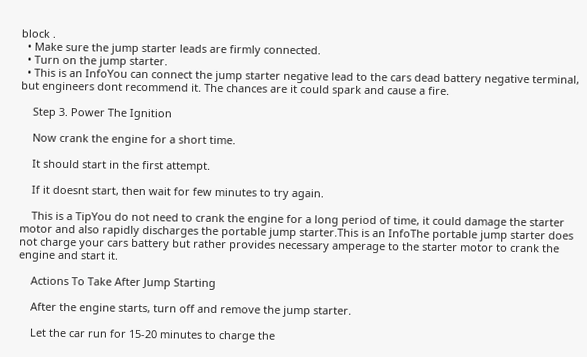block .
  • Make sure the jump starter leads are firmly connected.
  • Turn on the jump starter.
  • This is an InfoYou can connect the jump starter negative lead to the cars dead battery negative terminal, but engineers dont recommend it. The chances are it could spark and cause a fire.

    Step 3. Power The Ignition

    Now crank the engine for a short time.

    It should start in the first attempt.

    If it doesnt start, then wait for few minutes to try again.

    This is a TipYou do not need to crank the engine for a long period of time, it could damage the starter motor and also rapidly discharges the portable jump starter.This is an InfoThe portable jump starter does not charge your cars battery but rather provides necessary amperage to the starter motor to crank the engine and start it.

    Actions To Take After Jump Starting

    After the engine starts, turn off and remove the jump starter.

    Let the car run for 15-20 minutes to charge the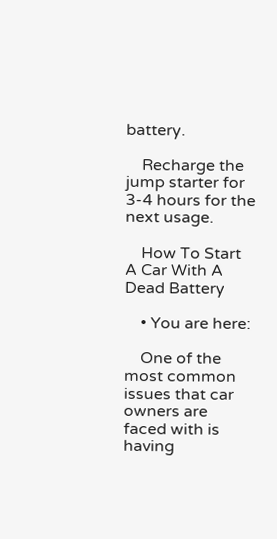battery.

    Recharge the jump starter for 3-4 hours for the next usage.

    How To Start A Car With A Dead Battery

    • You are here:

    One of the most common issues that car owners are faced with is having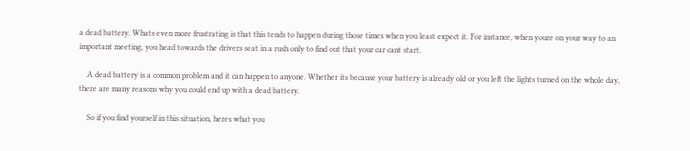a dead battery. Whats even more frustrating is that this tends to happen during those times when you least expect it. For instance, when youre on your way to an important meeting, you head towards the drivers seat in a rush only to find out that your car cant start.

    A dead battery is a common problem and it can happen to anyone. Whether its because your battery is already old or you left the lights turned on the whole day, there are many reasons why you could end up with a dead battery.

    So if you find yourself in this situation, heres what you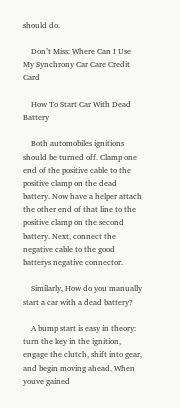should do.

    Don’t Miss: Where Can I Use My Synchrony Car Care Credit Card

    How To Start Car With Dead Battery

    Both automobiles ignitions should be turned off. Clamp one end of the positive cable to the positive clamp on the dead battery. Now have a helper attach the other end of that line to the positive clamp on the second battery. Next, connect the negative cable to the good batterys negative connector.

    Similarly, How do you manually start a car with a dead battery?

    A bump start is easy in theory: turn the key in the ignition, engage the clutch, shift into gear, and begin moving ahead. When youve gained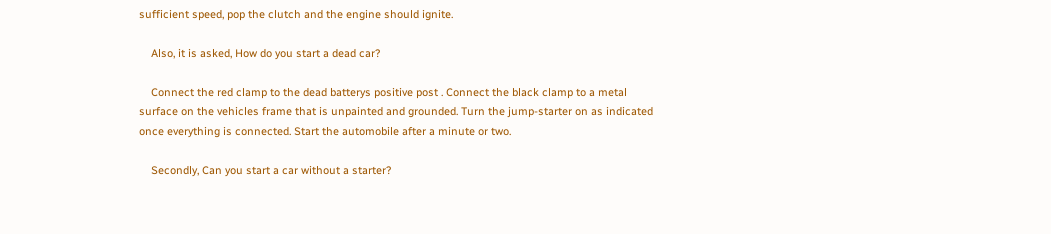sufficient speed, pop the clutch and the engine should ignite.

    Also, it is asked, How do you start a dead car?

    Connect the red clamp to the dead batterys positive post . Connect the black clamp to a metal surface on the vehicles frame that is unpainted and grounded. Turn the jump-starter on as indicated once everything is connected. Start the automobile after a minute or two.

    Secondly, Can you start a car without a starter?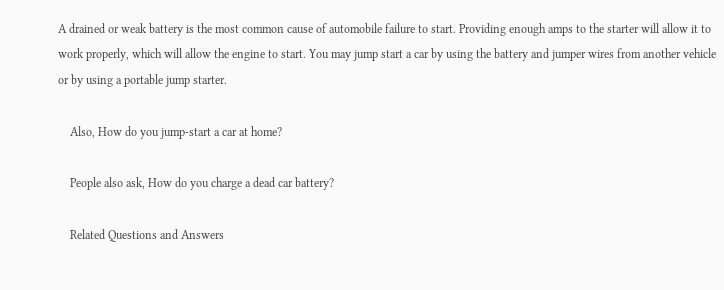A drained or weak battery is the most common cause of automobile failure to start. Providing enough amps to the starter will allow it to work properly, which will allow the engine to start. You may jump start a car by using the battery and jumper wires from another vehicle or by using a portable jump starter.

    Also, How do you jump-start a car at home?

    People also ask, How do you charge a dead car battery?

    Related Questions and Answers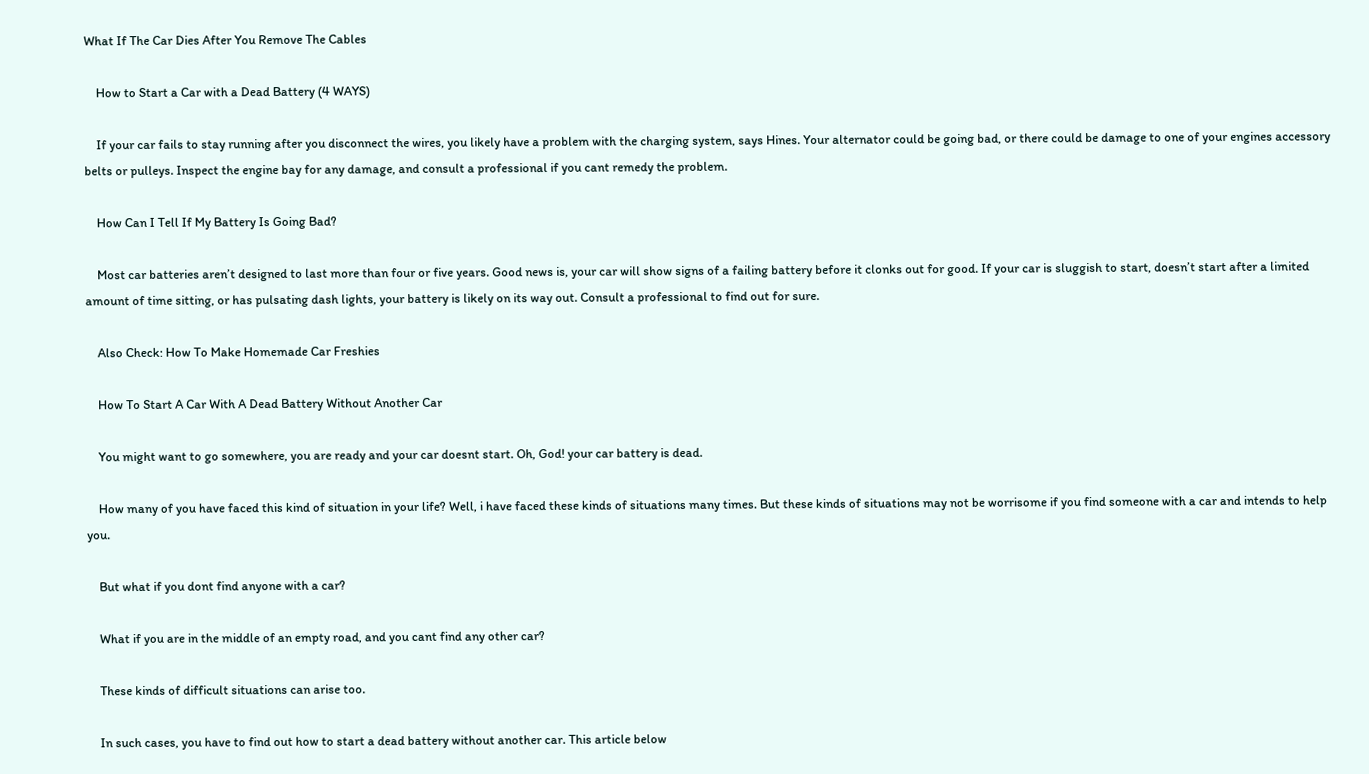What If The Car Dies After You Remove The Cables

    How to Start a Car with a Dead Battery (4 WAYS)

    If your car fails to stay running after you disconnect the wires, you likely have a problem with the charging system, says Hines. Your alternator could be going bad, or there could be damage to one of your engines accessory belts or pulleys. Inspect the engine bay for any damage, and consult a professional if you cant remedy the problem.

    How Can I Tell If My Battery Is Going Bad?

    Most car batteries aren’t designed to last more than four or five years. Good news is, your car will show signs of a failing battery before it clonks out for good. If your car is sluggish to start, doesn’t start after a limited amount of time sitting, or has pulsating dash lights, your battery is likely on its way out. Consult a professional to find out for sure.

    Also Check: How To Make Homemade Car Freshies

    How To Start A Car With A Dead Battery Without Another Car

    You might want to go somewhere, you are ready and your car doesnt start. Oh, God! your car battery is dead.

    How many of you have faced this kind of situation in your life? Well, i have faced these kinds of situations many times. But these kinds of situations may not be worrisome if you find someone with a car and intends to help you.

    But what if you dont find anyone with a car?

    What if you are in the middle of an empty road, and you cant find any other car?

    These kinds of difficult situations can arise too.

    In such cases, you have to find out how to start a dead battery without another car. This article below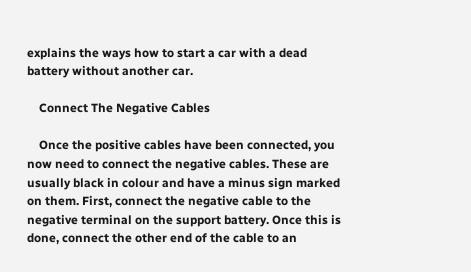explains the ways how to start a car with a dead battery without another car.

    Connect The Negative Cables

    Once the positive cables have been connected, you now need to connect the negative cables. These are usually black in colour and have a minus sign marked on them. First, connect the negative cable to the negative terminal on the support battery. Once this is done, connect the other end of the cable to an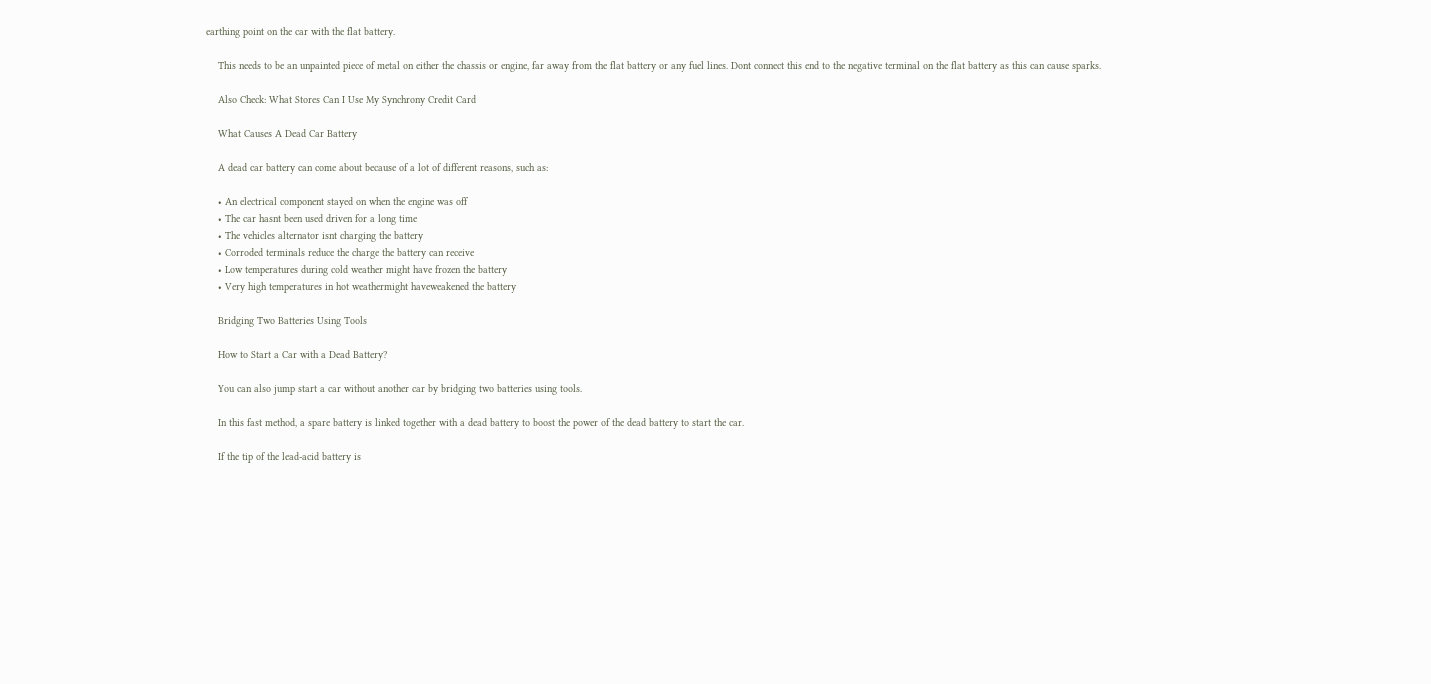earthing point on the car with the flat battery.

    This needs to be an unpainted piece of metal on either the chassis or engine, far away from the flat battery or any fuel lines. Dont connect this end to the negative terminal on the flat battery as this can cause sparks.

    Also Check: What Stores Can I Use My Synchrony Credit Card

    What Causes A Dead Car Battery

    A dead car battery can come about because of a lot of different reasons, such as:

    • An electrical component stayed on when the engine was off
    • The car hasnt been used driven for a long time
    • The vehicles alternator isnt charging the battery
    • Corroded terminals reduce the charge the battery can receive
    • Low temperatures during cold weather might have frozen the battery
    • Very high temperatures in hot weathermight haveweakened the battery

    Bridging Two Batteries Using Tools

    How to Start a Car with a Dead Battery?

    You can also jump start a car without another car by bridging two batteries using tools.

    In this fast method, a spare battery is linked together with a dead battery to boost the power of the dead battery to start the car.

    If the tip of the lead-acid battery is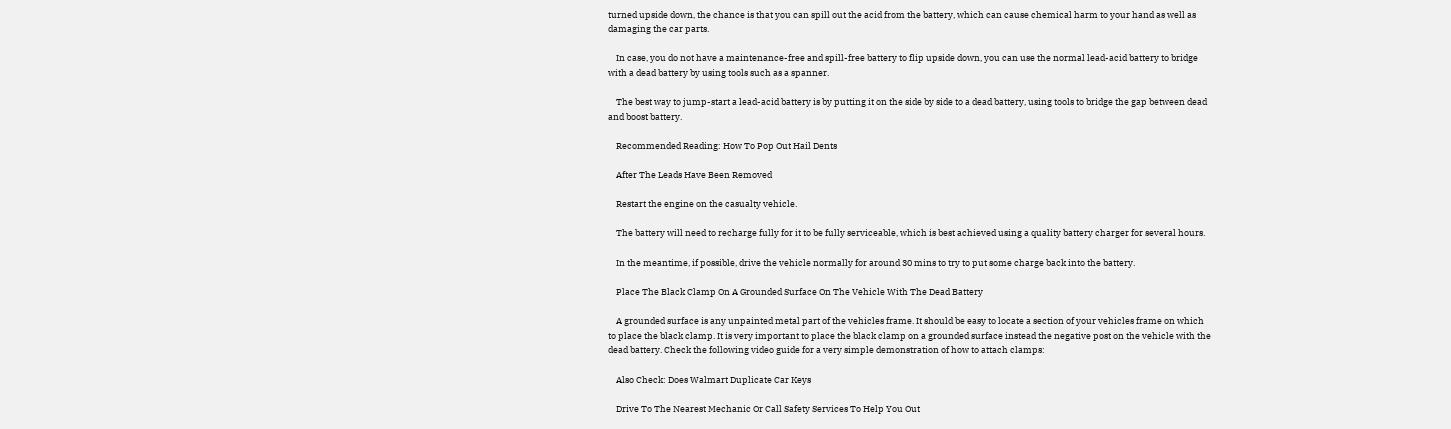turned upside down, the chance is that you can spill out the acid from the battery, which can cause chemical harm to your hand as well as damaging the car parts.

    In case, you do not have a maintenance-free and spill-free battery to flip upside down, you can use the normal lead-acid battery to bridge with a dead battery by using tools such as a spanner.

    The best way to jump-start a lead-acid battery is by putting it on the side by side to a dead battery, using tools to bridge the gap between dead and boost battery.

    Recommended Reading: How To Pop Out Hail Dents

    After The Leads Have Been Removed

    Restart the engine on the casualty vehicle.

    The battery will need to recharge fully for it to be fully serviceable, which is best achieved using a quality battery charger for several hours.

    In the meantime, if possible, drive the vehicle normally for around 30 mins to try to put some charge back into the battery.

    Place The Black Clamp On A Grounded Surface On The Vehicle With The Dead Battery

    A grounded surface is any unpainted metal part of the vehicles frame. It should be easy to locate a section of your vehicles frame on which to place the black clamp. It is very important to place the black clamp on a grounded surface instead the negative post on the vehicle with the dead battery. Check the following video guide for a very simple demonstration of how to attach clamps:

    Also Check: Does Walmart Duplicate Car Keys

    Drive To The Nearest Mechanic Or Call Safety Services To Help You Out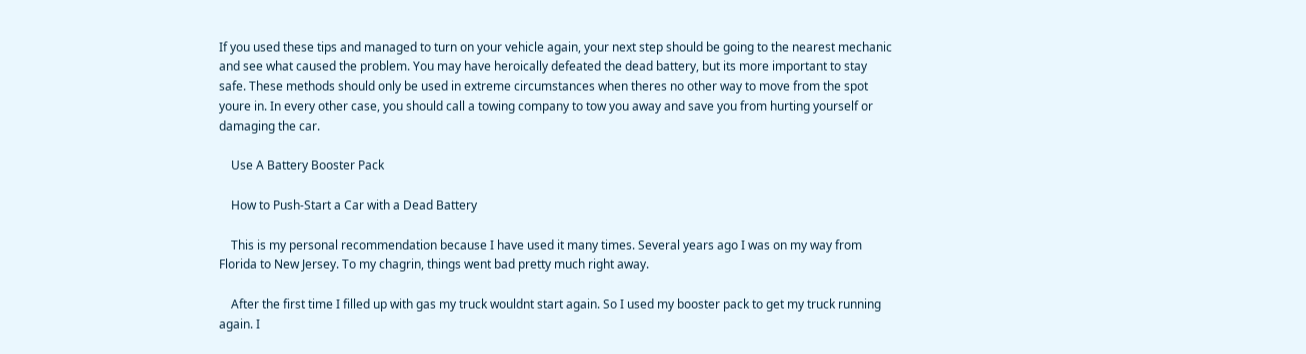If you used these tips and managed to turn on your vehicle again, your next step should be going to the nearest mechanic and see what caused the problem. You may have heroically defeated the dead battery, but its more important to stay safe. These methods should only be used in extreme circumstances when theres no other way to move from the spot youre in. In every other case, you should call a towing company to tow you away and save you from hurting yourself or damaging the car.

    Use A Battery Booster Pack

    How to Push-Start a Car with a Dead Battery

    This is my personal recommendation because I have used it many times. Several years ago I was on my way from Florida to New Jersey. To my chagrin, things went bad pretty much right away.

    After the first time I filled up with gas my truck wouldnt start again. So I used my booster pack to get my truck running again. I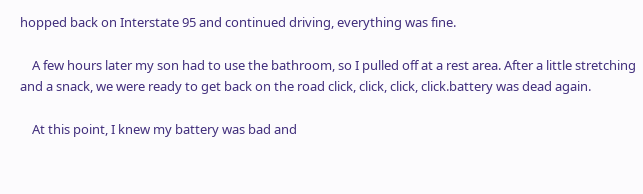hopped back on Interstate 95 and continued driving, everything was fine.

    A few hours later my son had to use the bathroom, so I pulled off at a rest area. After a little stretching and a snack, we were ready to get back on the road click, click, click, click.battery was dead again.

    At this point, I knew my battery was bad and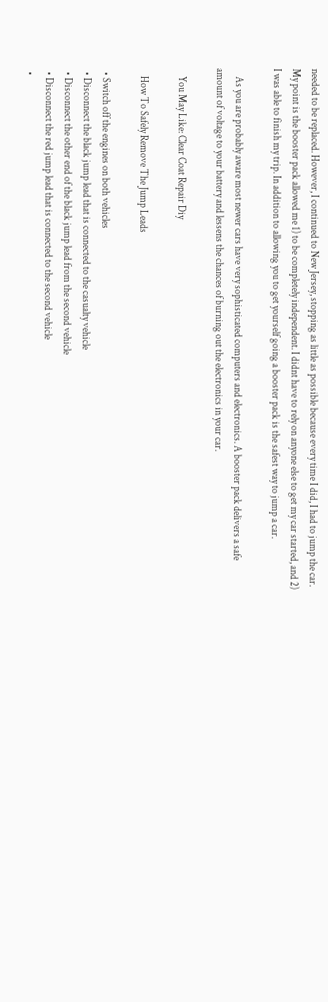needed to be replaced. However, I continued to New Jersey, stopping as little as possible because every time I did, I had to jump the car. My point is the booster pack allowed me 1) to be completely independent. I didnt have to rely on anyone else to get my car started, and 2) I was able to finish my trip. In addition to allowing you to get yourself going a booster pack is the safest way to jump a car.

    As you are probably aware most newer cars have very sophisticated computers and electronics. A booster pack delivers a safe amount of voltage to your battery and lessens the chances of burning out the electronics in your car.

    You May Like: Clear Coat Repair Diy

    How To Safely Remove The Jump Leads

  • Switch off the engines on both vehicles
  • Disconnect the black jump lead that is connected to the casualty vehicle
  • Disconnect the other end of the black jump lead from the second vehicle
  • Disconnect the red jump lead that is connected to the second vehicle
  •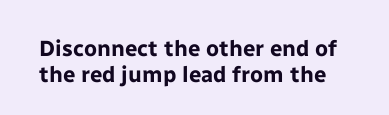Disconnect the other end of the red jump lead from the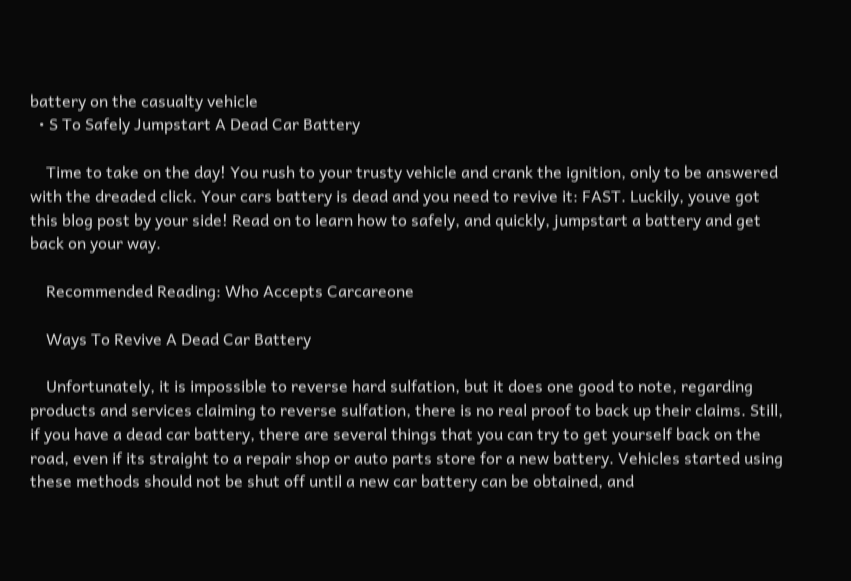battery on the casualty vehicle
  • S To Safely Jumpstart A Dead Car Battery

    Time to take on the day! You rush to your trusty vehicle and crank the ignition, only to be answered with the dreaded click. Your cars battery is dead and you need to revive it: FAST. Luckily, youve got this blog post by your side! Read on to learn how to safely, and quickly, jumpstart a battery and get back on your way.

    Recommended Reading: Who Accepts Carcareone

    Ways To Revive A Dead Car Battery

    Unfortunately, it is impossible to reverse hard sulfation, but it does one good to note, regarding products and services claiming to reverse sulfation, there is no real proof to back up their claims. Still, if you have a dead car battery, there are several things that you can try to get yourself back on the road, even if its straight to a repair shop or auto parts store for a new battery. Vehicles started using these methods should not be shut off until a new car battery can be obtained, and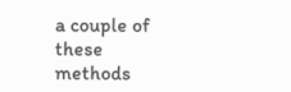a couple of these methods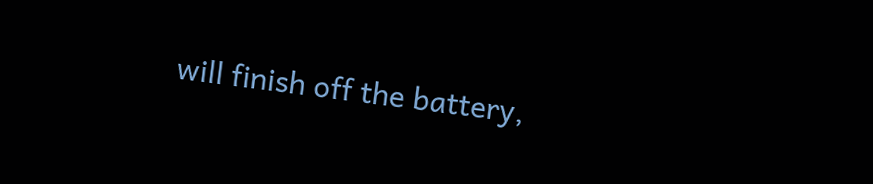will finish off the battery,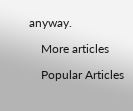anyway.

    More articles

    Popular Articles